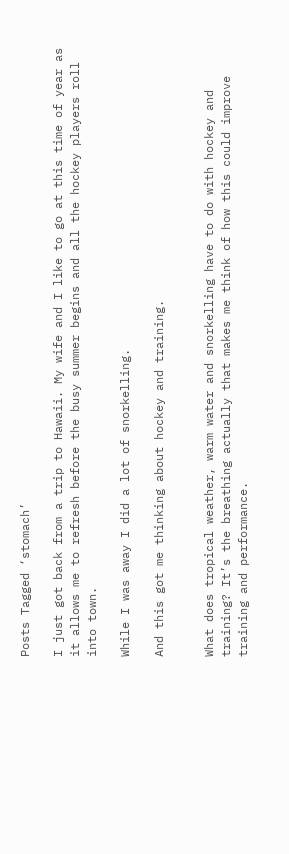Posts Tagged ‘stomach’

I just got back from a trip to Hawaii. My wife and I like to go at this time of year as it allows me to refresh before the busy summer begins and all the hockey players roll into town.

While I was away I did a lot of snorkelling.

And this got me thinking about hockey and training.


What does tropical weather, warm water and snorkelling have to do with hockey and training? It’s the breathing actually that makes me think of how this could improve training and performance.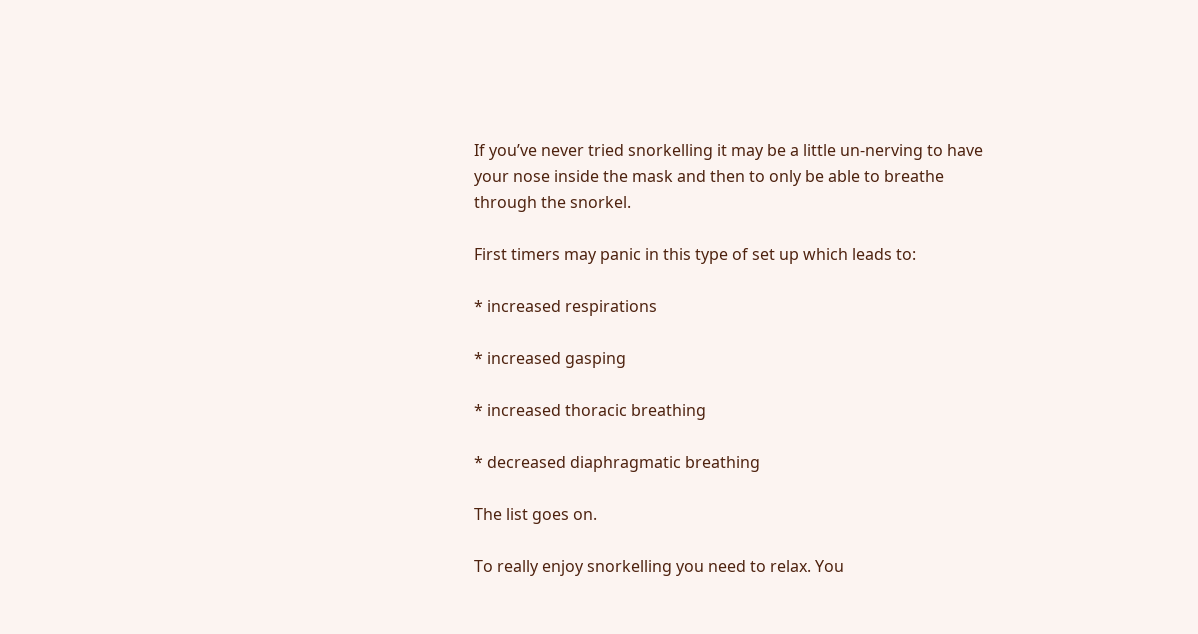If you’ve never tried snorkelling it may be a little un-nerving to have your nose inside the mask and then to only be able to breathe through the snorkel.

First timers may panic in this type of set up which leads to:

* increased respirations

* increased gasping

* increased thoracic breathing

* decreased diaphragmatic breathing

The list goes on.

To really enjoy snorkelling you need to relax. You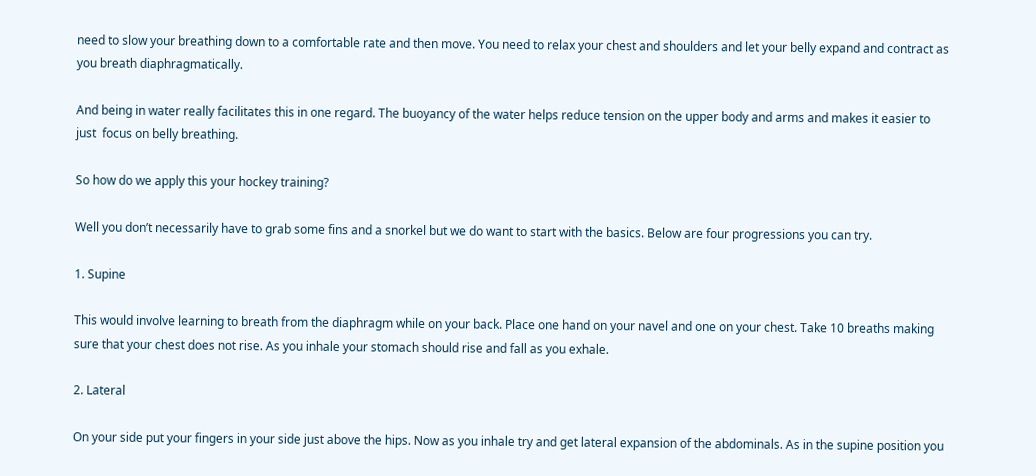need to slow your breathing down to a comfortable rate and then move. You need to relax your chest and shoulders and let your belly expand and contract as you breath diaphragmatically.

And being in water really facilitates this in one regard. The buoyancy of the water helps reduce tension on the upper body and arms and makes it easier to just  focus on belly breathing.

So how do we apply this your hockey training?

Well you don’t necessarily have to grab some fins and a snorkel but we do want to start with the basics. Below are four progressions you can try.

1. Supine

This would involve learning to breath from the diaphragm while on your back. Place one hand on your navel and one on your chest. Take 10 breaths making sure that your chest does not rise. As you inhale your stomach should rise and fall as you exhale.

2. Lateral

On your side put your fingers in your side just above the hips. Now as you inhale try and get lateral expansion of the abdominals. As in the supine position you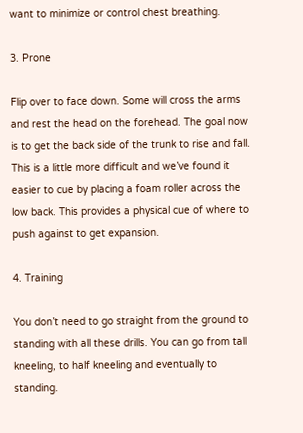want to minimize or control chest breathing.

3. Prone

Flip over to face down. Some will cross the arms and rest the head on the forehead. The goal now is to get the back side of the trunk to rise and fall. This is a little more difficult and we’ve found it easier to cue by placing a foam roller across the low back. This provides a physical cue of where to push against to get expansion.

4. Training

You don’t need to go straight from the ground to standing with all these drills. You can go from tall kneeling, to half kneeling and eventually to standing.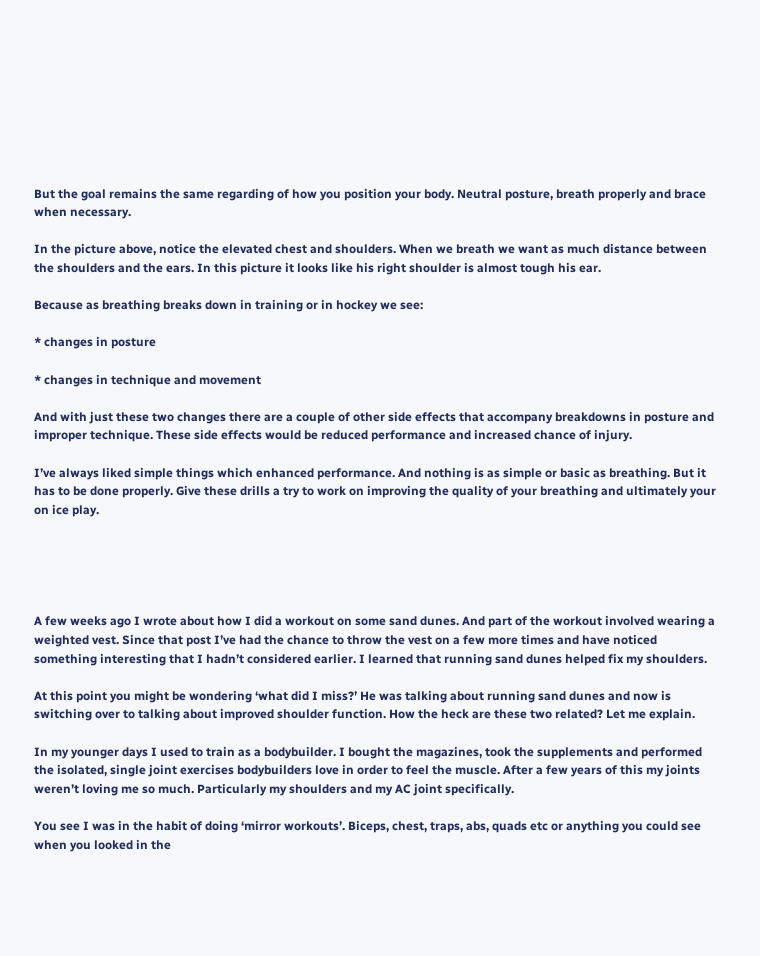But the goal remains the same regarding of how you position your body. Neutral posture, breath properly and brace when necessary.

In the picture above, notice the elevated chest and shoulders. When we breath we want as much distance between the shoulders and the ears. In this picture it looks like his right shoulder is almost tough his ear.

Because as breathing breaks down in training or in hockey we see:

* changes in posture

* changes in technique and movement

And with just these two changes there are a couple of other side effects that accompany breakdowns in posture and improper technique. These side effects would be reduced performance and increased chance of injury.

I’ve always liked simple things which enhanced performance. And nothing is as simple or basic as breathing. But it has to be done properly. Give these drills a try to work on improving the quality of your breathing and ultimately your on ice play.





A few weeks ago I wrote about how I did a workout on some sand dunes. And part of the workout involved wearing a weighted vest. Since that post I’ve had the chance to throw the vest on a few more times and have noticed something interesting that I hadn’t considered earlier. I learned that running sand dunes helped fix my shoulders.

At this point you might be wondering ‘what did I miss?’ He was talking about running sand dunes and now is switching over to talking about improved shoulder function. How the heck are these two related? Let me explain.

In my younger days I used to train as a bodybuilder. I bought the magazines, took the supplements and performed the isolated, single joint exercises bodybuilders love in order to feel the muscle. After a few years of this my joints weren’t loving me so much. Particularly my shoulders and my AC joint specifically.

You see I was in the habit of doing ‘mirror workouts’. Biceps, chest, traps, abs, quads etc or anything you could see when you looked in the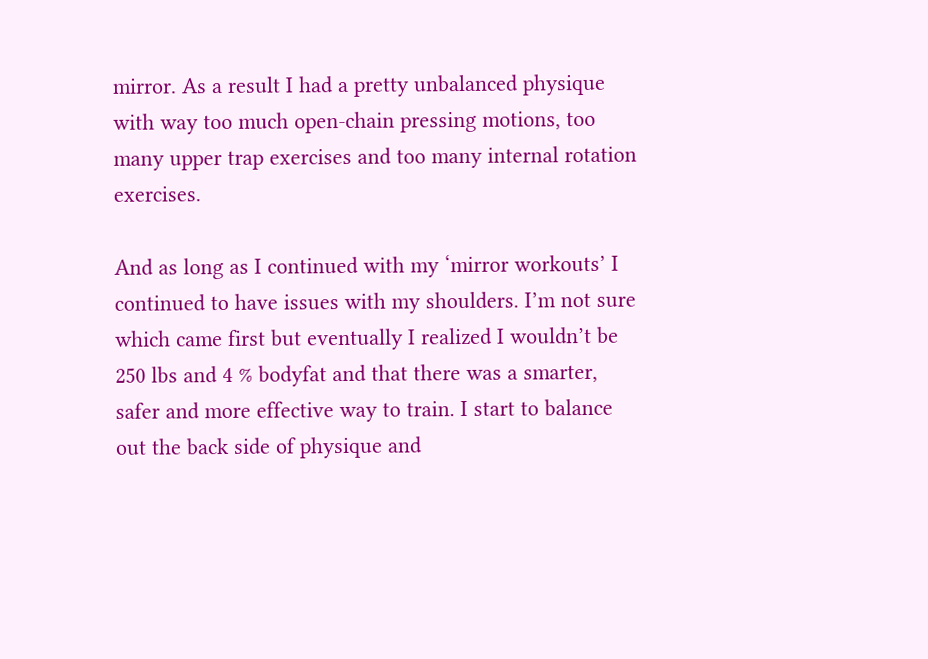mirror. As a result I had a pretty unbalanced physique with way too much open-chain pressing motions, too many upper trap exercises and too many internal rotation exercises.

And as long as I continued with my ‘mirror workouts’ I continued to have issues with my shoulders. I’m not sure which came first but eventually I realized I wouldn’t be 250 lbs and 4 % bodyfat and that there was a smarter, safer and more effective way to train. I start to balance out the back side of physique and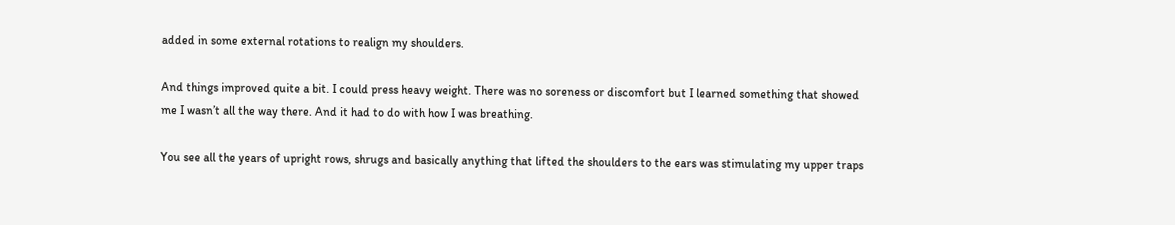added in some external rotations to realign my shoulders.

And things improved quite a bit. I could press heavy weight. There was no soreness or discomfort but I learned something that showed me I wasn’t all the way there. And it had to do with how I was breathing.

You see all the years of upright rows, shrugs and basically anything that lifted the shoulders to the ears was stimulating my upper traps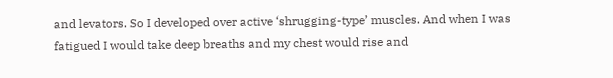and levators. So I developed over active ‘shrugging-type’ muscles. And when I was fatigued I would take deep breaths and my chest would rise and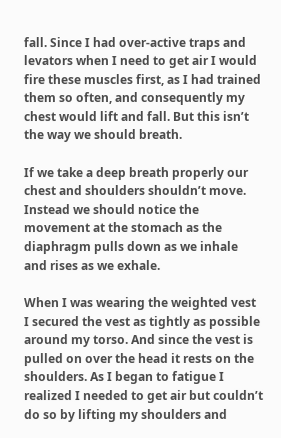fall. Since I had over-active traps and levators when I need to get air I would fire these muscles first, as I had trained them so often, and consequently my chest would lift and fall. But this isn’t the way we should breath.

If we take a deep breath properly our chest and shoulders shouldn’t move. Instead we should notice the movement at the stomach as the diaphragm pulls down as we inhale and rises as we exhale.

When I was wearing the weighted vest I secured the vest as tightly as possible around my torso. And since the vest is pulled on over the head it rests on the shoulders. As I began to fatigue I realized I needed to get air but couldn’t do so by lifting my shoulders and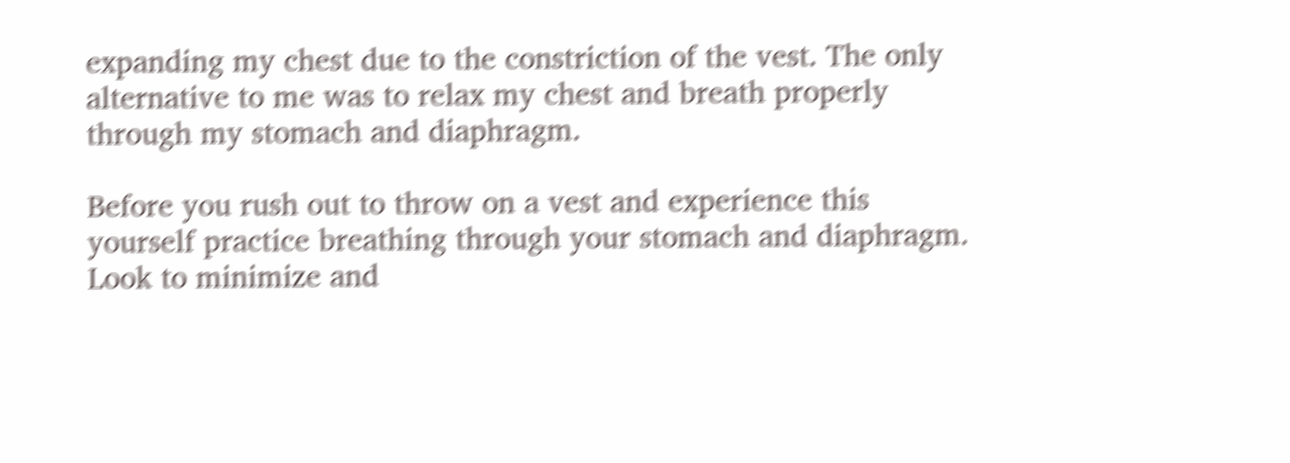expanding my chest due to the constriction of the vest. The only alternative to me was to relax my chest and breath properly through my stomach and diaphragm.

Before you rush out to throw on a vest and experience this yourself practice breathing through your stomach and diaphragm. Look to minimize and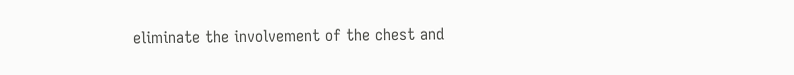eliminate the involvement of the chest and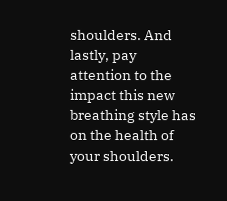shoulders. And lastly, pay attention to the impact this new breathing style has on the health of your shoulders.